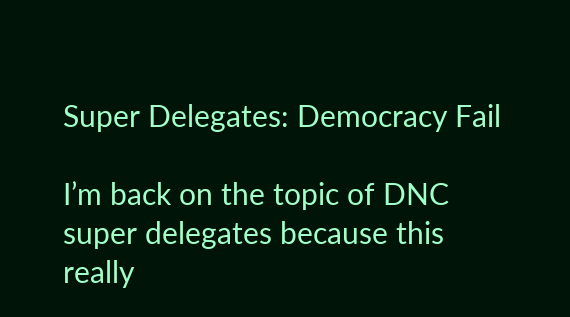Super Delegates: Democracy Fail

I’m back on the topic of DNC super delegates because this really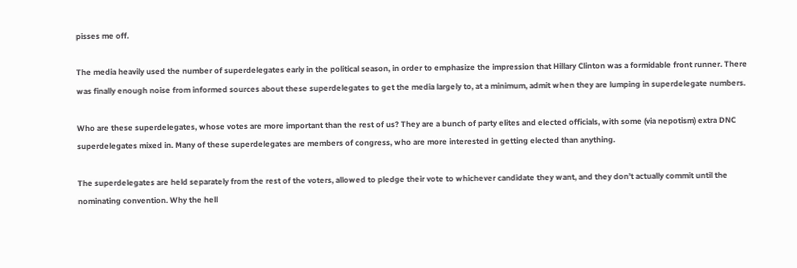pisses me off.

The media heavily used the number of superdelegates early in the political season, in order to emphasize the impression that Hillary Clinton was a formidable front runner. There was finally enough noise from informed sources about these superdelegates to get the media largely to, at a minimum, admit when they are lumping in superdelegate numbers.

Who are these superdelegates, whose votes are more important than the rest of us? They are a bunch of party elites and elected officials, with some (via nepotism) extra DNC superdelegates mixed in. Many of these superdelegates are members of congress, who are more interested in getting elected than anything.

The superdelegates are held separately from the rest of the voters, allowed to pledge their vote to whichever candidate they want, and they don’t actually commit until the nominating convention. Why the hell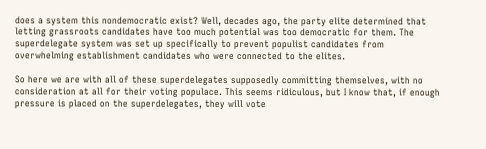does a system this nondemocratic exist? Well, decades ago, the party elite determined that letting grassroots candidates have too much potential was too democratic for them. The superdelegate system was set up specifically to prevent populist candidates from overwhelming establishment candidates who were connected to the elites.

So here we are with all of these superdelegates supposedly committing themselves, with no consideration at all for their voting populace. This seems ridiculous, but I know that, if enough pressure is placed on the superdelegates, they will vote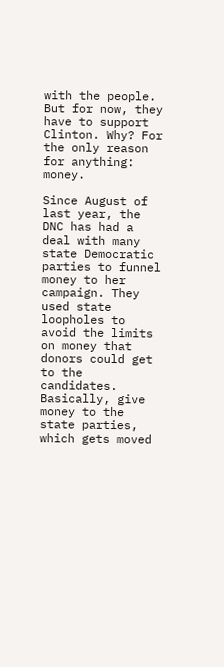with the people. But for now, they have to support Clinton. Why? For the only reason for anything: money.

Since August of last year, the DNC has had a deal with many state Democratic parties to funnel money to her campaign. They used state loopholes to avoid the limits on money that donors could get to the candidates. Basically, give money to the state parties, which gets moved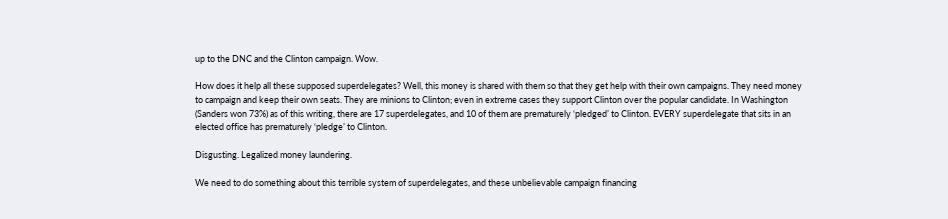up to the DNC and the Clinton campaign. Wow.

How does it help all these supposed superdelegates? Well, this money is shared with them so that they get help with their own campaigns. They need money to campaign and keep their own seats. They are minions to Clinton; even in extreme cases they support Clinton over the popular candidate. In Washington (Sanders won 73%) as of this writing, there are 17 superdelegates, and 10 of them are prematurely ‘pledged’ to Clinton. EVERY superdelegate that sits in an elected office has prematurely ‘pledge’ to Clinton.

Disgusting. Legalized money laundering.

We need to do something about this terrible system of superdelegates, and these unbelievable campaign financing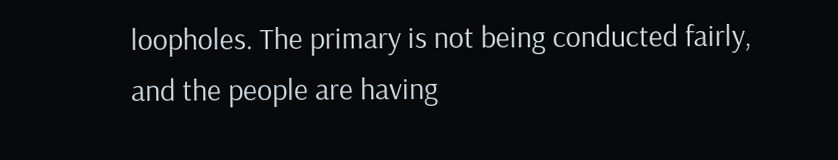loopholes. The primary is not being conducted fairly, and the people are having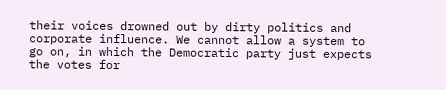their voices drowned out by dirty politics and corporate influence. We cannot allow a system to go on, in which the Democratic party just expects the votes for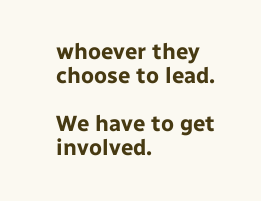whoever they choose to lead.

We have to get involved.